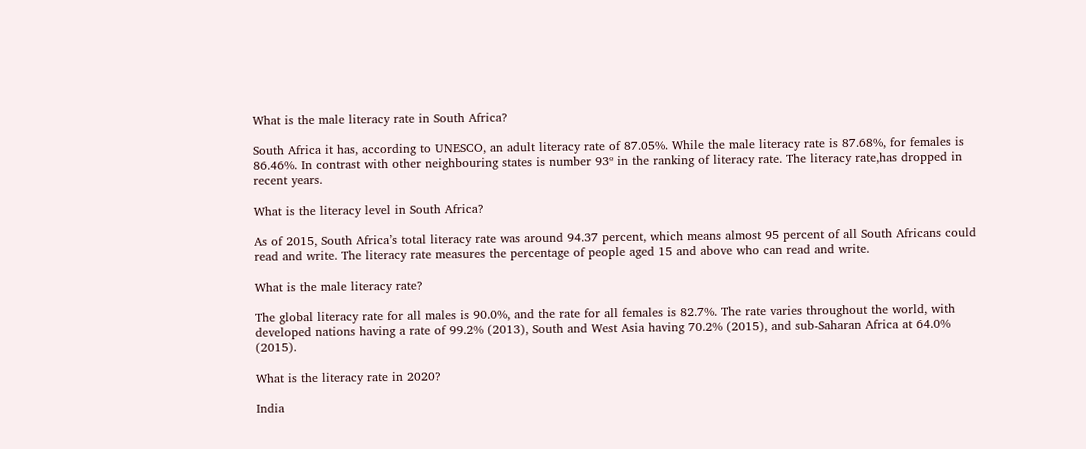What is the male literacy rate in South Africa?

South Africa it has, according to UNESCO, an adult literacy rate of 87.05%. While the male literacy rate is 87.68%, for females is 86.46%. In contrast with other neighbouring states is number 93º in the ranking of literacy rate. The literacy rate,has dropped in recent years.

What is the literacy level in South Africa?

As of 2015, South Africa’s total literacy rate was around 94.37 percent, which means almost 95 percent of all South Africans could read and write. The literacy rate measures the percentage of people aged 15 and above who can read and write.

What is the male literacy rate?

The global literacy rate for all males is 90.0%, and the rate for all females is 82.7%. The rate varies throughout the world, with developed nations having a rate of 99.2% (2013), South and West Asia having 70.2% (2015), and sub-Saharan Africa at 64.0% (2015).

What is the literacy rate in 2020?

India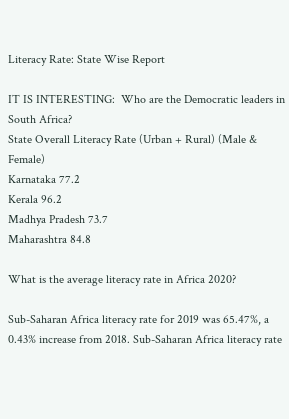Literacy Rate: State Wise Report

IT IS INTERESTING:  Who are the Democratic leaders in South Africa?
State Overall Literacy Rate (Urban + Rural) (Male & Female)
Karnataka 77.2
Kerala 96.2
Madhya Pradesh 73.7
Maharashtra 84.8

What is the average literacy rate in Africa 2020?

Sub-Saharan Africa literacy rate for 2019 was 65.47%, a 0.43% increase from 2018. Sub-Saharan Africa literacy rate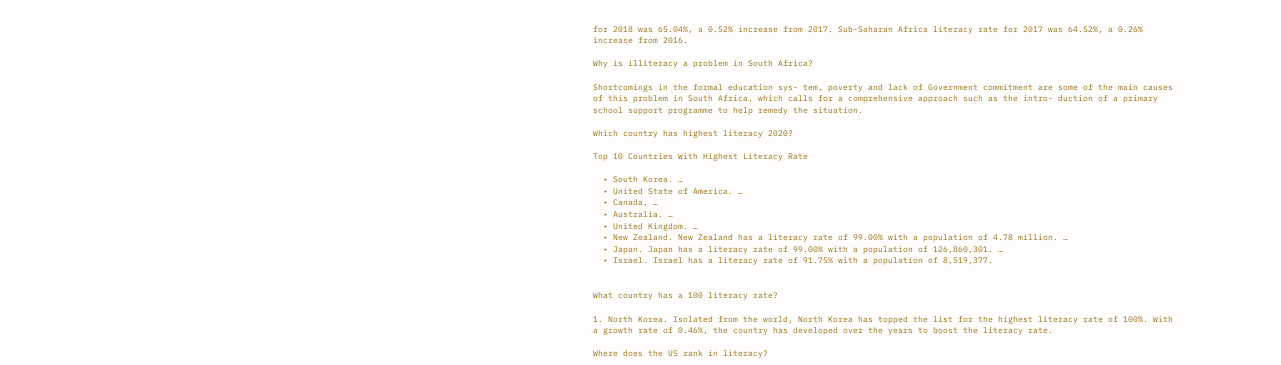for 2018 was 65.04%, a 0.52% increase from 2017. Sub-Saharan Africa literacy rate for 2017 was 64.52%, a 0.26% increase from 2016.

Why is illiteracy a problem in South Africa?

Shortcomings in the formal education sys- tem, poverty and lack of Government commitment are some of the main causes of this problem in South Africa, which calls for a comprehensive approach such as the intro- duction of a primary school support programme to help remedy the situation.

Which country has highest literacy 2020?

Top 10 Countries With Highest Literacy Rate

  • South Korea. …
  • United State of America. …
  • Canada. …
  • Australia. …
  • United Kingdom. …
  • New Zealand. New Zealand has a literacy rate of 99.00% with a population of 4.78 million. …
  • Japan. Japan has a literacy rate of 99.00% with a population of 126,860,301. …
  • Israel. Israel has a literacy rate of 91.75% with a population of 8,519,377.


What country has a 100 literacy rate?

1. North Korea. Isolated from the world, North Korea has topped the list for the highest literacy rate of 100%. With a growth rate of 0.46%, the country has developed over the years to boost the literacy rate.

Where does the US rank in literacy?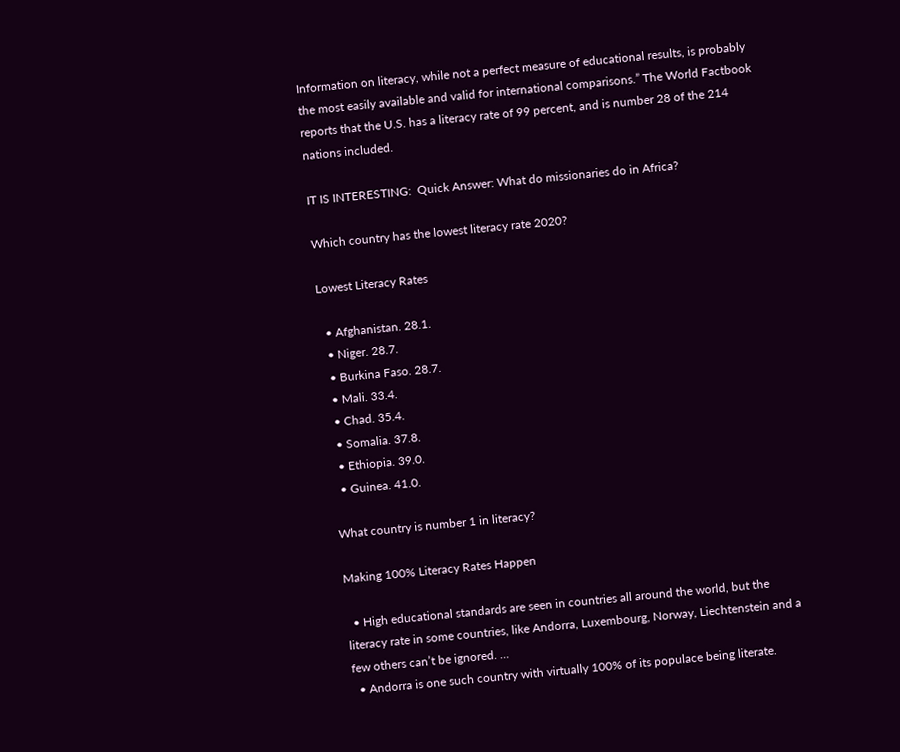Information on literacy, while not a perfect measure of educational results, is probably the most easily available and valid for international comparisons.” The World Factbook reports that the U.S. has a literacy rate of 99 percent, and is number 28 of the 214 nations included.

IT IS INTERESTING:  Quick Answer: What do missionaries do in Africa?

Which country has the lowest literacy rate 2020?

Lowest Literacy Rates

  • Afghanistan. 28.1.
  • Niger. 28.7.
  • Burkina Faso. 28.7.
  • Mali. 33.4.
  • Chad. 35.4.
  • Somalia. 37.8.
  • Ethiopia. 39.0.
  • Guinea. 41.0.

What country is number 1 in literacy?

Making 100% Literacy Rates Happen

  • High educational standards are seen in countries all around the world, but the literacy rate in some countries, like Andorra, Luxembourg, Norway, Liechtenstein and a few others can’t be ignored. …
  • Andorra is one such country with virtually 100% of its populace being literate.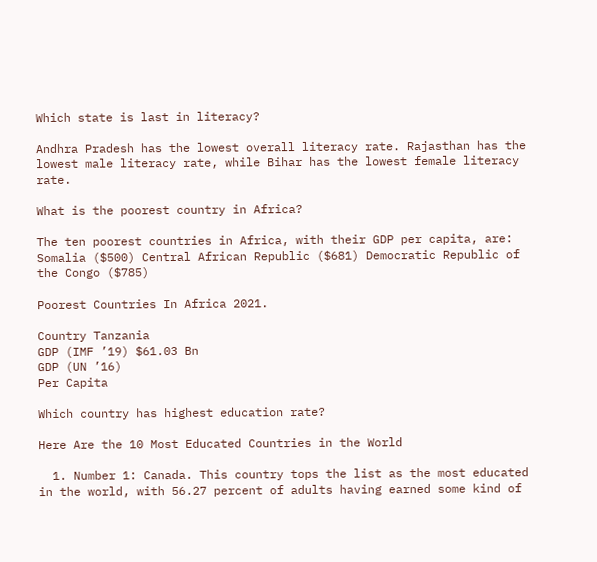Which state is last in literacy?

Andhra Pradesh has the lowest overall literacy rate. Rajasthan has the lowest male literacy rate, while Bihar has the lowest female literacy rate.

What is the poorest country in Africa?

The ten poorest countries in Africa, with their GDP per capita, are: Somalia ($500) Central African Republic ($681) Democratic Republic of the Congo ($785)

Poorest Countries In Africa 2021.

Country Tanzania
GDP (IMF ’19) $61.03 Bn
GDP (UN ’16)
Per Capita

Which country has highest education rate?

Here Are the 10 Most Educated Countries in the World

  1. Number 1: Canada. This country tops the list as the most educated in the world, with 56.27 percent of adults having earned some kind of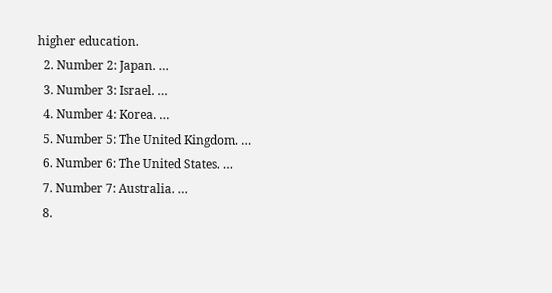higher education.
  2. Number 2: Japan. …
  3. Number 3: Israel. …
  4. Number 4: Korea. …
  5. Number 5: The United Kingdom. …
  6. Number 6: The United States. …
  7. Number 7: Australia. …
  8.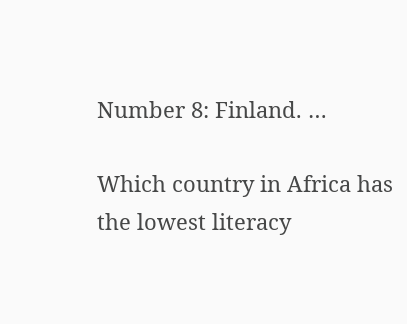Number 8: Finland. …

Which country in Africa has the lowest literacy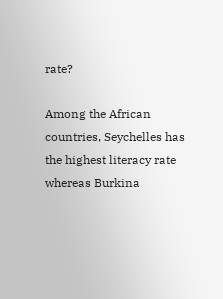rate?

Among the African countries, Seychelles has the highest literacy rate whereas Burkina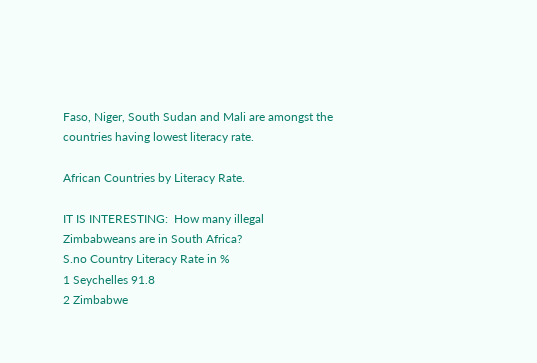Faso, Niger, South Sudan and Mali are amongst the countries having lowest literacy rate.

African Countries by Literacy Rate.

IT IS INTERESTING:  How many illegal Zimbabweans are in South Africa?
S.no Country Literacy Rate in %
1 Seychelles 91.8
2 Zimbabwe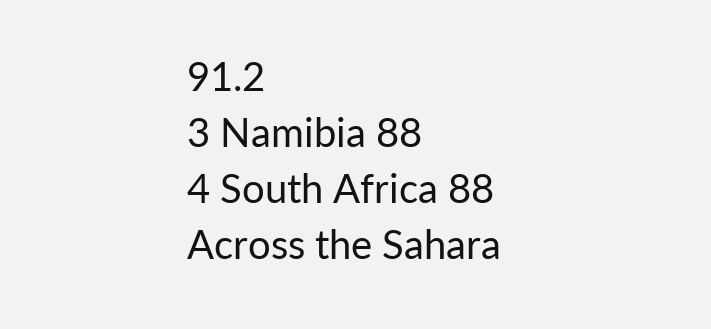91.2
3 Namibia 88
4 South Africa 88
Across the Sahara